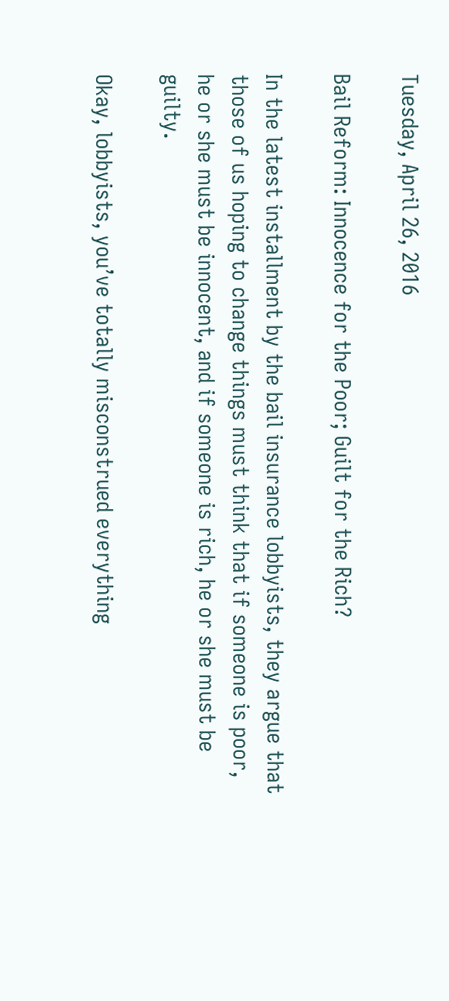Tuesday, April 26, 2016

Bail Reform: Innocence for the Poor; Guilt for the Rich?

In the latest installment by the bail insurance lobbyists, they argue that those of us hoping to change things must think that if someone is poor, he or she must be innocent, and if someone is rich, he or she must be guilty.

Okay, lobbyists, you’ve totally misconstrued everything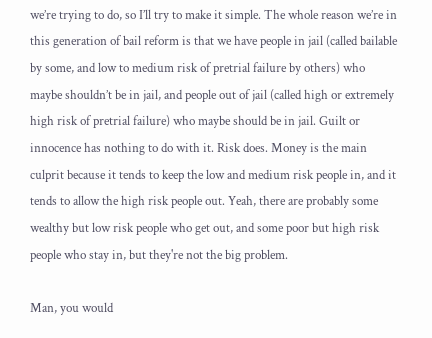we’re trying to do, so I’ll try to make it simple. The whole reason we’re in this generation of bail reform is that we have people in jail (called bailable by some, and low to medium risk of pretrial failure by others) who maybe shouldn’t be in jail, and people out of jail (called high or extremely high risk of pretrial failure) who maybe should be in jail. Guilt or innocence has nothing to do with it. Risk does. Money is the main culprit because it tends to keep the low and medium risk people in, and it tends to allow the high risk people out. Yeah, there are probably some wealthy but low risk people who get out, and some poor but high risk people who stay in, but they're not the big problem.

Man, you would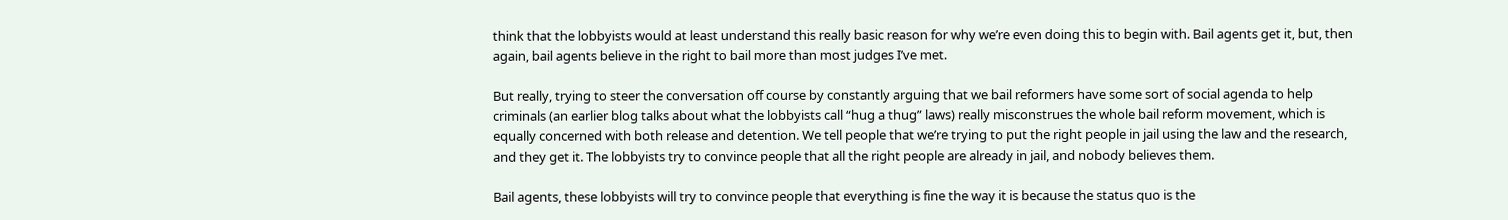think that the lobbyists would at least understand this really basic reason for why we’re even doing this to begin with. Bail agents get it, but, then again, bail agents believe in the right to bail more than most judges I’ve met.

But really, trying to steer the conversation off course by constantly arguing that we bail reformers have some sort of social agenda to help criminals (an earlier blog talks about what the lobbyists call “hug a thug” laws) really misconstrues the whole bail reform movement, which is equally concerned with both release and detention. We tell people that we’re trying to put the right people in jail using the law and the research, and they get it. The lobbyists try to convince people that all the right people are already in jail, and nobody believes them.

Bail agents, these lobbyists will try to convince people that everything is fine the way it is because the status quo is the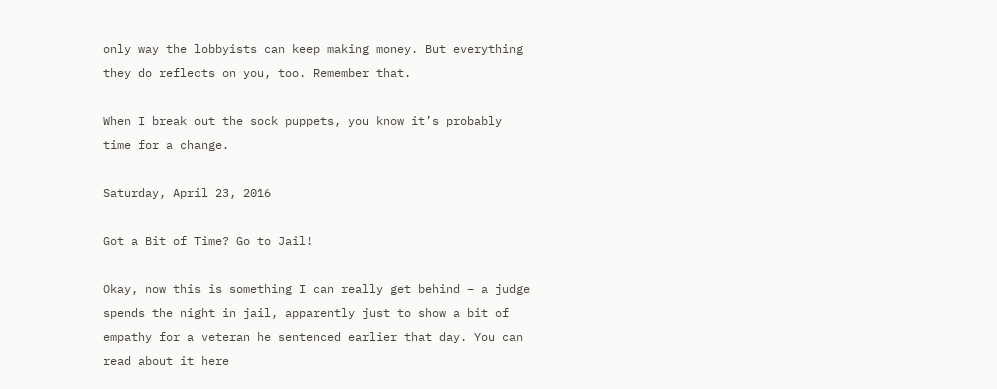only way the lobbyists can keep making money. But everything they do reflects on you, too. Remember that.

When I break out the sock puppets, you know it’s probably time for a change.

Saturday, April 23, 2016

Got a Bit of Time? Go to Jail!

Okay, now this is something I can really get behind – a judge spends the night in jail, apparently just to show a bit of empathy for a veteran he sentenced earlier that day. You can read about it here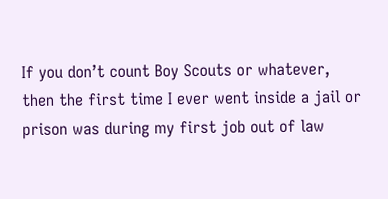If you don’t count Boy Scouts or whatever, then the first time I ever went inside a jail or prison was during my first job out of law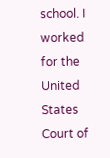school. I worked for the United States Court of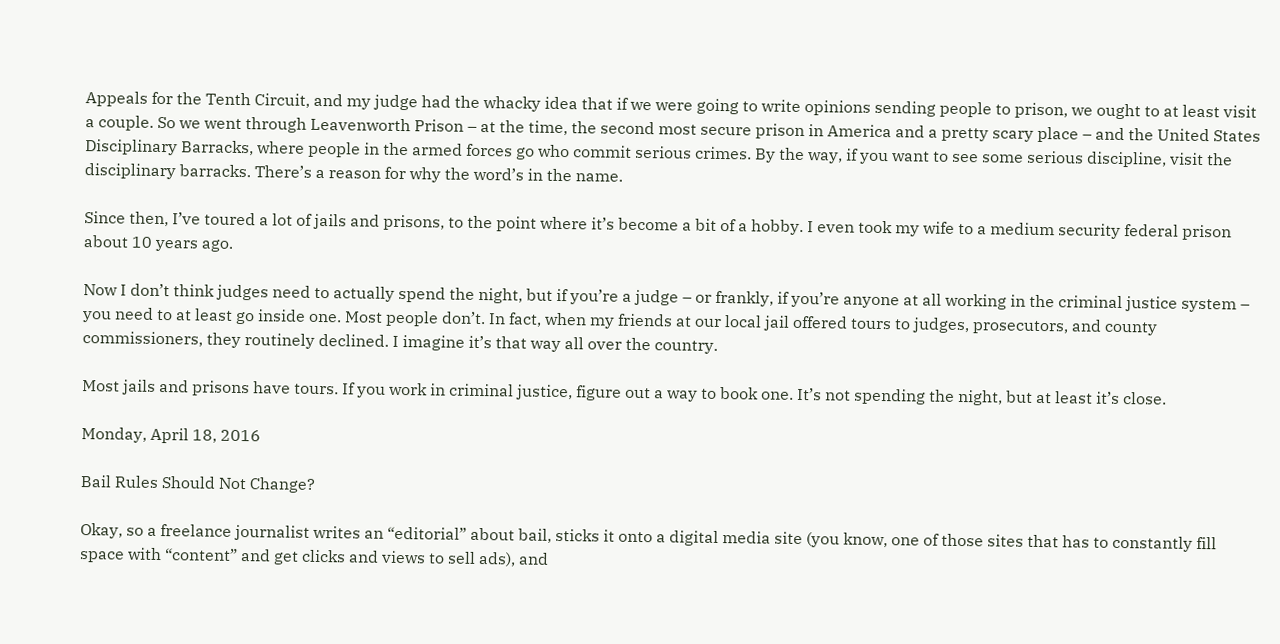Appeals for the Tenth Circuit, and my judge had the whacky idea that if we were going to write opinions sending people to prison, we ought to at least visit a couple. So we went through Leavenworth Prison – at the time, the second most secure prison in America and a pretty scary place – and the United States Disciplinary Barracks, where people in the armed forces go who commit serious crimes. By the way, if you want to see some serious discipline, visit the disciplinary barracks. There’s a reason for why the word’s in the name.

Since then, I’ve toured a lot of jails and prisons, to the point where it’s become a bit of a hobby. I even took my wife to a medium security federal prison about 10 years ago.

Now I don’t think judges need to actually spend the night, but if you’re a judge – or frankly, if you’re anyone at all working in the criminal justice system – you need to at least go inside one. Most people don’t. In fact, when my friends at our local jail offered tours to judges, prosecutors, and county commissioners, they routinely declined. I imagine it’s that way all over the country.

Most jails and prisons have tours. If you work in criminal justice, figure out a way to book one. It’s not spending the night, but at least it’s close.

Monday, April 18, 2016

Bail Rules Should Not Change?

Okay, so a freelance journalist writes an “editorial” about bail, sticks it onto a digital media site (you know, one of those sites that has to constantly fill space with “content” and get clicks and views to sell ads), and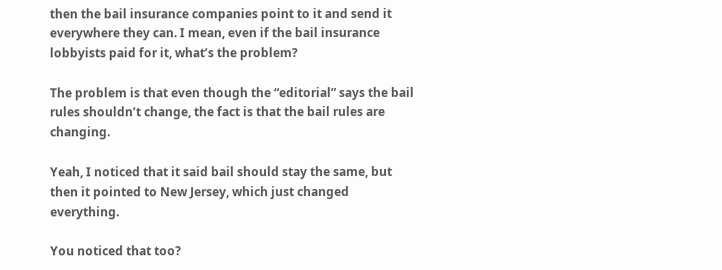then the bail insurance companies point to it and send it everywhere they can. I mean, even if the bail insurance lobbyists paid for it, what’s the problem?

The problem is that even though the “editorial” says the bail rules shouldn’t change, the fact is that the bail rules are changing.

Yeah, I noticed that it said bail should stay the same, but then it pointed to New Jersey, which just changed everything.

You noticed that too?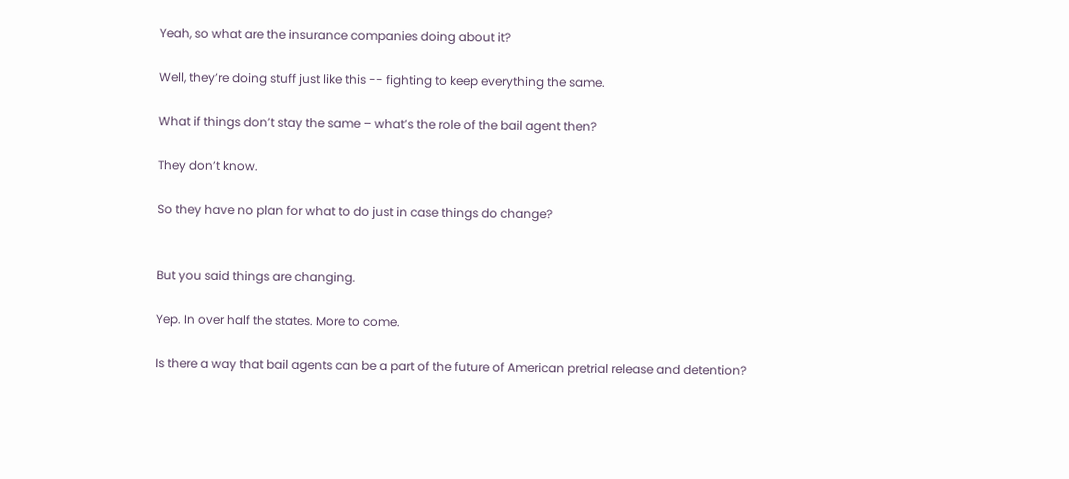Yeah, so what are the insurance companies doing about it?

Well, they’re doing stuff just like this -- fighting to keep everything the same.

What if things don’t stay the same – what’s the role of the bail agent then?

They don’t know.

So they have no plan for what to do just in case things do change?


But you said things are changing.

Yep. In over half the states. More to come.

Is there a way that bail agents can be a part of the future of American pretrial release and detention?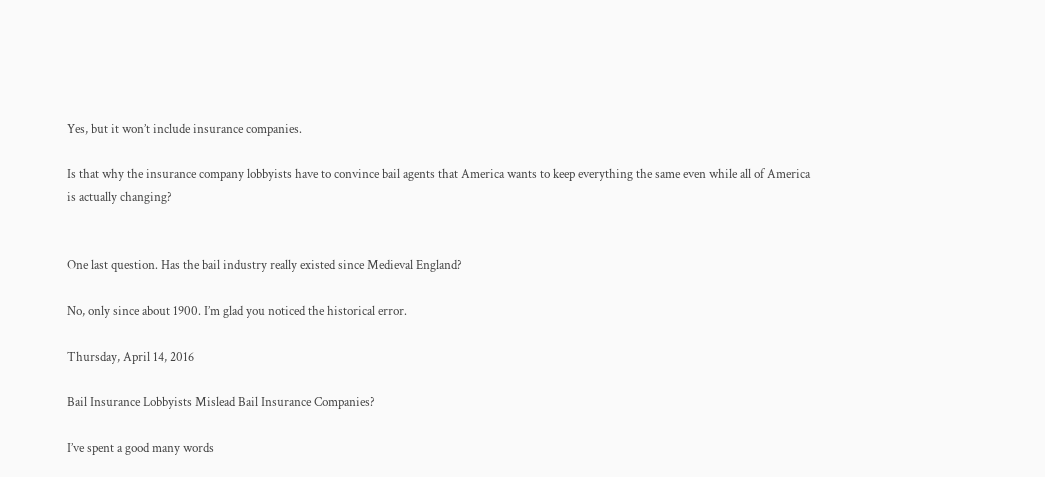Yes, but it won’t include insurance companies.

Is that why the insurance company lobbyists have to convince bail agents that America wants to keep everything the same even while all of America is actually changing?


One last question. Has the bail industry really existed since Medieval England?

No, only since about 1900. I’m glad you noticed the historical error.

Thursday, April 14, 2016

Bail Insurance Lobbyists Mislead Bail Insurance Companies?

I’ve spent a good many words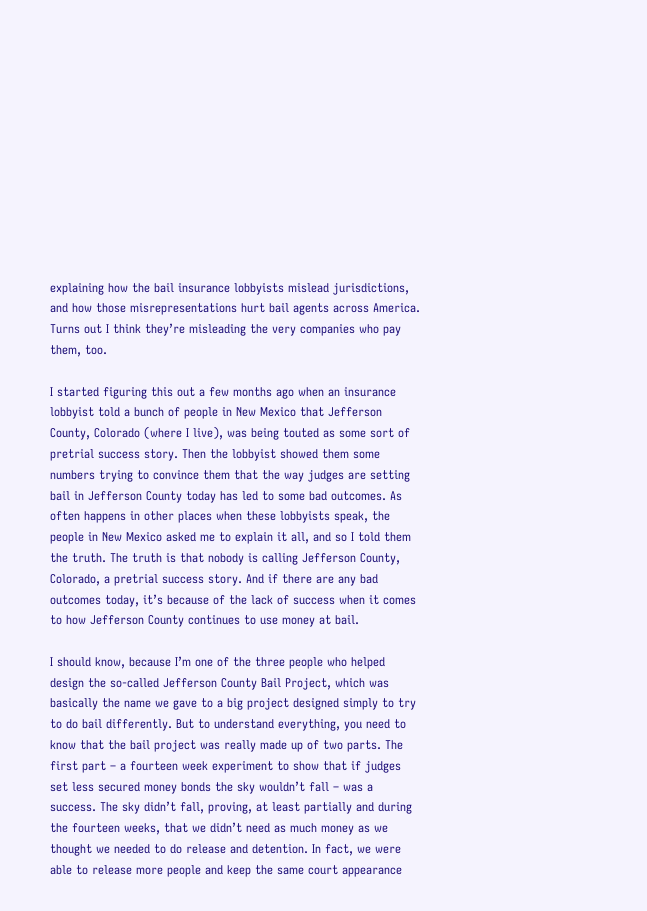explaining how the bail insurance lobbyists mislead jurisdictions, and how those misrepresentations hurt bail agents across America. Turns out I think they’re misleading the very companies who pay them, too.

I started figuring this out a few months ago when an insurance lobbyist told a bunch of people in New Mexico that Jefferson County, Colorado (where I live), was being touted as some sort of pretrial success story. Then the lobbyist showed them some numbers trying to convince them that the way judges are setting bail in Jefferson County today has led to some bad outcomes. As often happens in other places when these lobbyists speak, the people in New Mexico asked me to explain it all, and so I told them the truth. The truth is that nobody is calling Jefferson County, Colorado, a pretrial success story. And if there are any bad outcomes today, it’s because of the lack of success when it comes to how Jefferson County continues to use money at bail.

I should know, because I’m one of the three people who helped design the so-called Jefferson County Bail Project, which was basically the name we gave to a big project designed simply to try to do bail differently. But to understand everything, you need to know that the bail project was really made up of two parts. The first part – a fourteen week experiment to show that if judges set less secured money bonds the sky wouldn’t fall – was a success. The sky didn’t fall, proving, at least partially and during the fourteen weeks, that we didn’t need as much money as we thought we needed to do release and detention. In fact, we were able to release more people and keep the same court appearance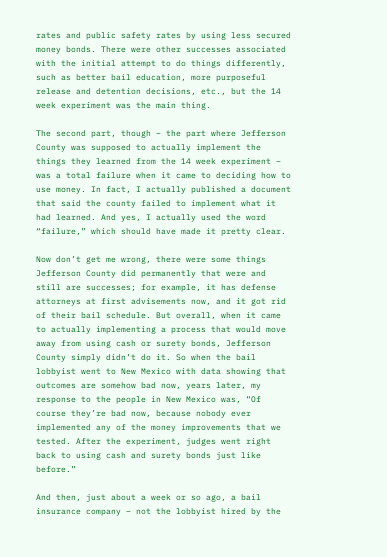rates and public safety rates by using less secured money bonds. There were other successes associated with the initial attempt to do things differently, such as better bail education, more purposeful release and detention decisions, etc., but the 14 week experiment was the main thing.

The second part, though – the part where Jefferson County was supposed to actually implement the things they learned from the 14 week experiment – was a total failure when it came to deciding how to use money. In fact, I actually published a document that said the county failed to implement what it had learned. And yes, I actually used the word “failure,” which should have made it pretty clear.

Now don’t get me wrong, there were some things Jefferson County did permanently that were and still are successes; for example, it has defense attorneys at first advisements now, and it got rid of their bail schedule. But overall, when it came to actually implementing a process that would move away from using cash or surety bonds, Jefferson County simply didn’t do it. So when the bail lobbyist went to New Mexico with data showing that outcomes are somehow bad now, years later, my response to the people in New Mexico was, “Of course they’re bad now, because nobody ever implemented any of the money improvements that we tested. After the experiment, judges went right back to using cash and surety bonds just like before.”

And then, just about a week or so ago, a bail insurance company – not the lobbyist hired by the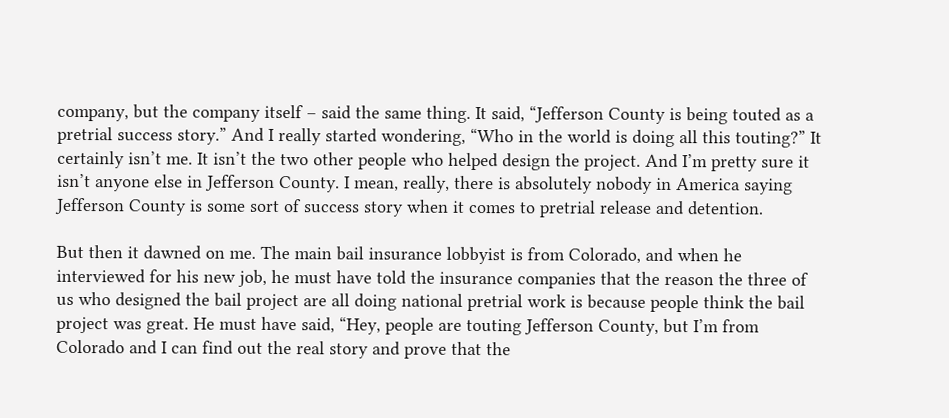company, but the company itself – said the same thing. It said, “Jefferson County is being touted as a pretrial success story.” And I really started wondering, “Who in the world is doing all this touting?” It certainly isn’t me. It isn’t the two other people who helped design the project. And I’m pretty sure it isn’t anyone else in Jefferson County. I mean, really, there is absolutely nobody in America saying Jefferson County is some sort of success story when it comes to pretrial release and detention.

But then it dawned on me. The main bail insurance lobbyist is from Colorado, and when he interviewed for his new job, he must have told the insurance companies that the reason the three of us who designed the bail project are all doing national pretrial work is because people think the bail project was great. He must have said, “Hey, people are touting Jefferson County, but I’m from Colorado and I can find out the real story and prove that the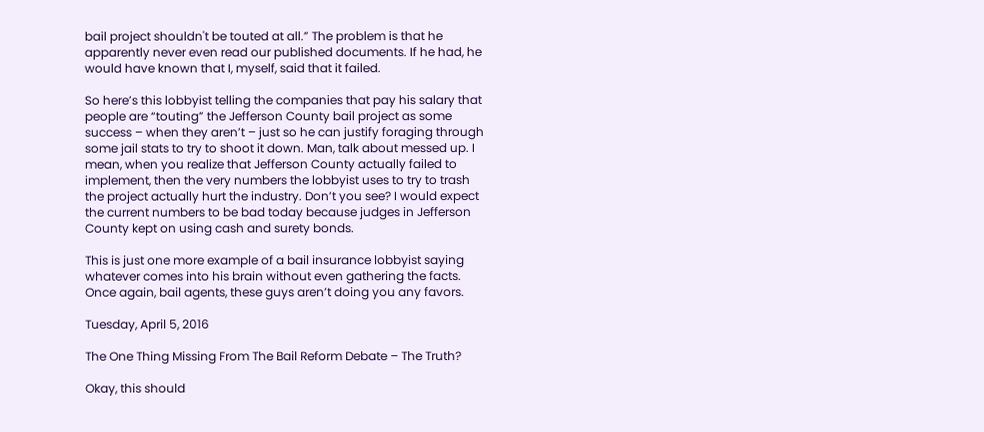bail project shouldn't be touted at all.” The problem is that he apparently never even read our published documents. If he had, he would have known that I, myself, said that it failed.

So here’s this lobbyist telling the companies that pay his salary that people are “touting” the Jefferson County bail project as some success – when they aren’t – just so he can justify foraging through some jail stats to try to shoot it down. Man, talk about messed up. I mean, when you realize that Jefferson County actually failed to implement, then the very numbers the lobbyist uses to try to trash the project actually hurt the industry. Don’t you see? I would expect the current numbers to be bad today because judges in Jefferson County kept on using cash and surety bonds.

This is just one more example of a bail insurance lobbyist saying whatever comes into his brain without even gathering the facts. Once again, bail agents, these guys aren’t doing you any favors.

Tuesday, April 5, 2016

The One Thing Missing From The Bail Reform Debate – The Truth?

Okay, this should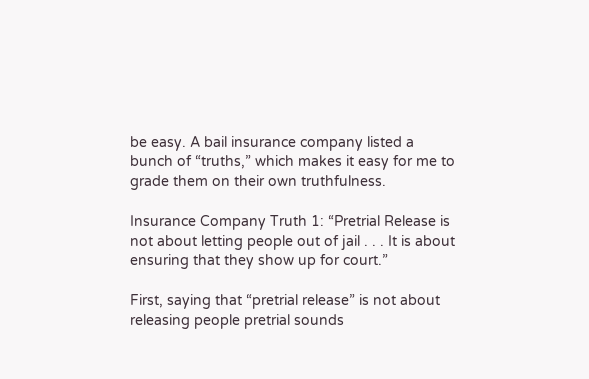be easy. A bail insurance company listed a bunch of “truths,” which makes it easy for me to grade them on their own truthfulness.

Insurance Company Truth 1: “Pretrial Release is not about letting people out of jail . . . It is about ensuring that they show up for court.”

First, saying that “pretrial release” is not about releasing people pretrial sounds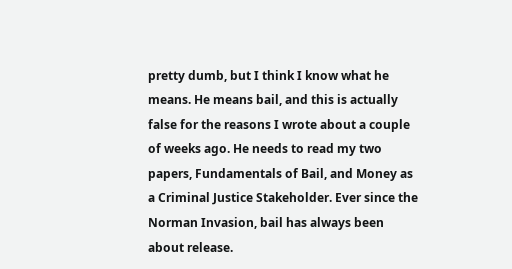pretty dumb, but I think I know what he means. He means bail, and this is actually false for the reasons I wrote about a couple of weeks ago. He needs to read my two papers, Fundamentals of Bail, and Money as a Criminal Justice Stakeholder. Ever since the Norman Invasion, bail has always been about release.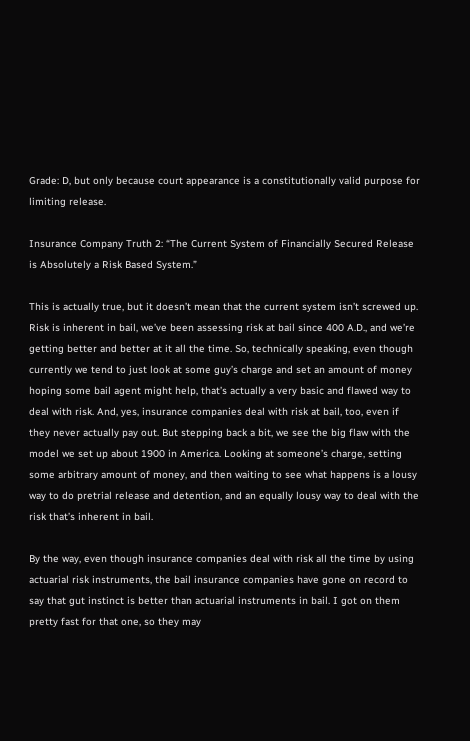Grade: D, but only because court appearance is a constitutionally valid purpose for limiting release.

Insurance Company Truth 2: “The Current System of Financially Secured Release is Absolutely a Risk Based System.”

This is actually true, but it doesn’t mean that the current system isn’t screwed up. Risk is inherent in bail, we’ve been assessing risk at bail since 400 A.D., and we’re getting better and better at it all the time. So, technically speaking, even though currently we tend to just look at some guy’s charge and set an amount of money hoping some bail agent might help, that’s actually a very basic and flawed way to deal with risk. And, yes, insurance companies deal with risk at bail, too, even if they never actually pay out. But stepping back a bit, we see the big flaw with the model we set up about 1900 in America. Looking at someone’s charge, setting some arbitrary amount of money, and then waiting to see what happens is a lousy way to do pretrial release and detention, and an equally lousy way to deal with the risk that’s inherent in bail.

By the way, even though insurance companies deal with risk all the time by using actuarial risk instruments, the bail insurance companies have gone on record to say that gut instinct is better than actuarial instruments in bail. I got on them pretty fast for that one, so they may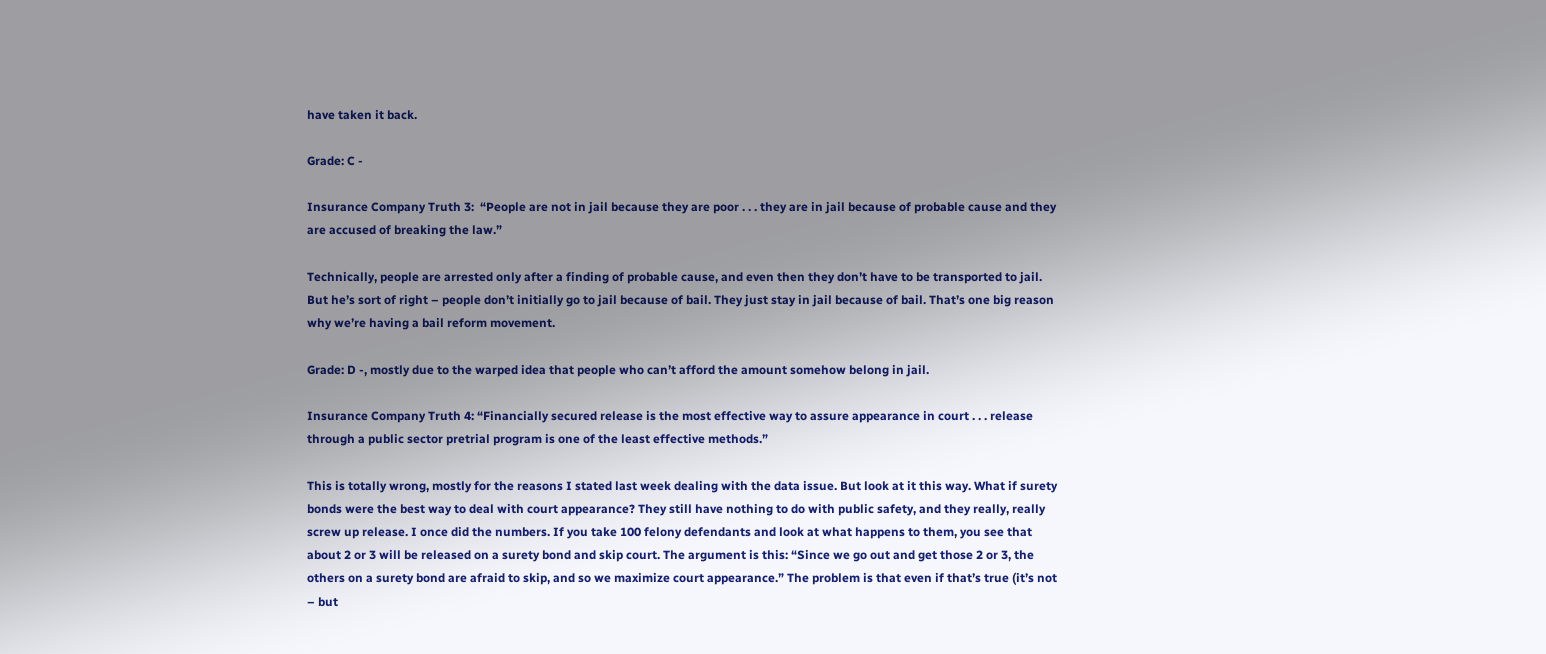have taken it back.

Grade: C -

Insurance Company Truth 3:  “People are not in jail because they are poor . . . they are in jail because of probable cause and they are accused of breaking the law.”

Technically, people are arrested only after a finding of probable cause, and even then they don’t have to be transported to jail. But he’s sort of right – people don’t initially go to jail because of bail. They just stay in jail because of bail. That’s one big reason why we’re having a bail reform movement.

Grade: D -, mostly due to the warped idea that people who can’t afford the amount somehow belong in jail.

Insurance Company Truth 4: “Financially secured release is the most effective way to assure appearance in court . . . release through a public sector pretrial program is one of the least effective methods.”

This is totally wrong, mostly for the reasons I stated last week dealing with the data issue. But look at it this way. What if surety bonds were the best way to deal with court appearance? They still have nothing to do with public safety, and they really, really screw up release. I once did the numbers. If you take 100 felony defendants and look at what happens to them, you see that about 2 or 3 will be released on a surety bond and skip court. The argument is this: “Since we go out and get those 2 or 3, the others on a surety bond are afraid to skip, and so we maximize court appearance.” The problem is that even if that’s true (it’s not – but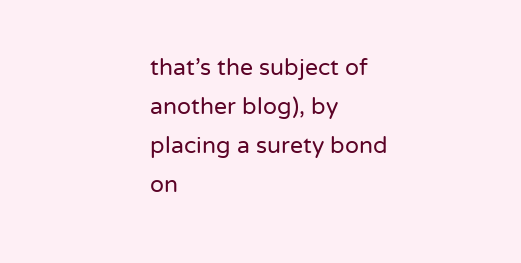that’s the subject of another blog), by placing a surety bond on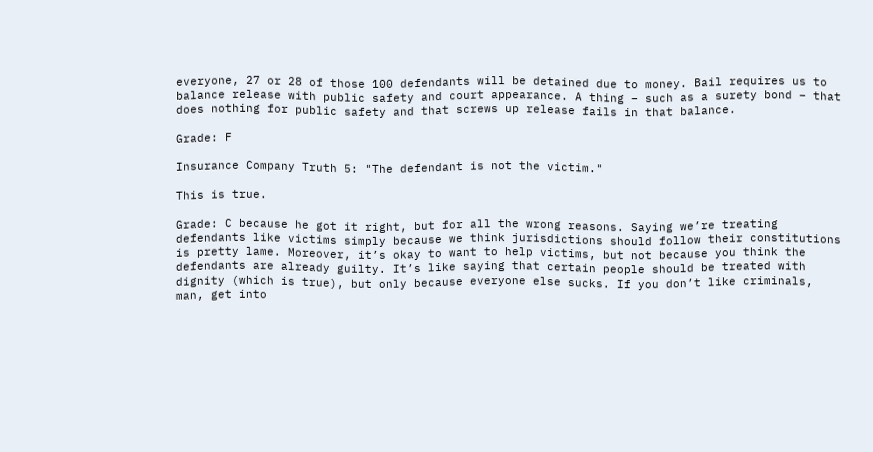everyone, 27 or 28 of those 100 defendants will be detained due to money. Bail requires us to balance release with public safety and court appearance. A thing – such as a surety bond – that does nothing for public safety and that screws up release fails in that balance.

Grade: F

Insurance Company Truth 5: "The defendant is not the victim."

This is true.

Grade: C because he got it right, but for all the wrong reasons. Saying we’re treating defendants like victims simply because we think jurisdictions should follow their constitutions is pretty lame. Moreover, it’s okay to want to help victims, but not because you think the defendants are already guilty. It’s like saying that certain people should be treated with dignity (which is true), but only because everyone else sucks. If you don’t like criminals, man, get into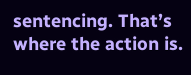sentencing. That’s where the action is.